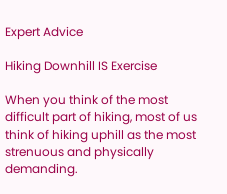Expert Advice

Hiking Downhill IS Exercise

When you think of the most difficult part of hiking, most of us think of hiking uphill as the most strenuous and physically demanding.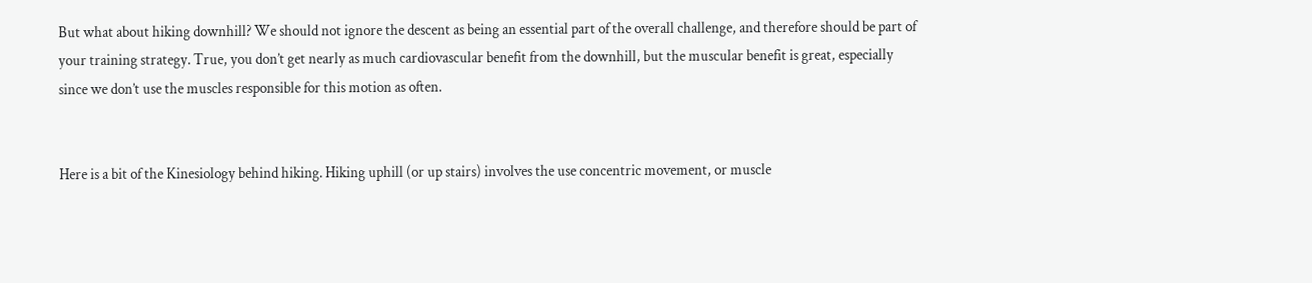But what about hiking downhill? We should not ignore the descent as being an essential part of the overall challenge, and therefore should be part of your training strategy. True, you don’t get nearly as much cardiovascular benefit from the downhill, but the muscular benefit is great, especially since we don’t use the muscles responsible for this motion as often.


Here is a bit of the Kinesiology behind hiking. Hiking uphill (or up stairs) involves the use concentric movement, or muscle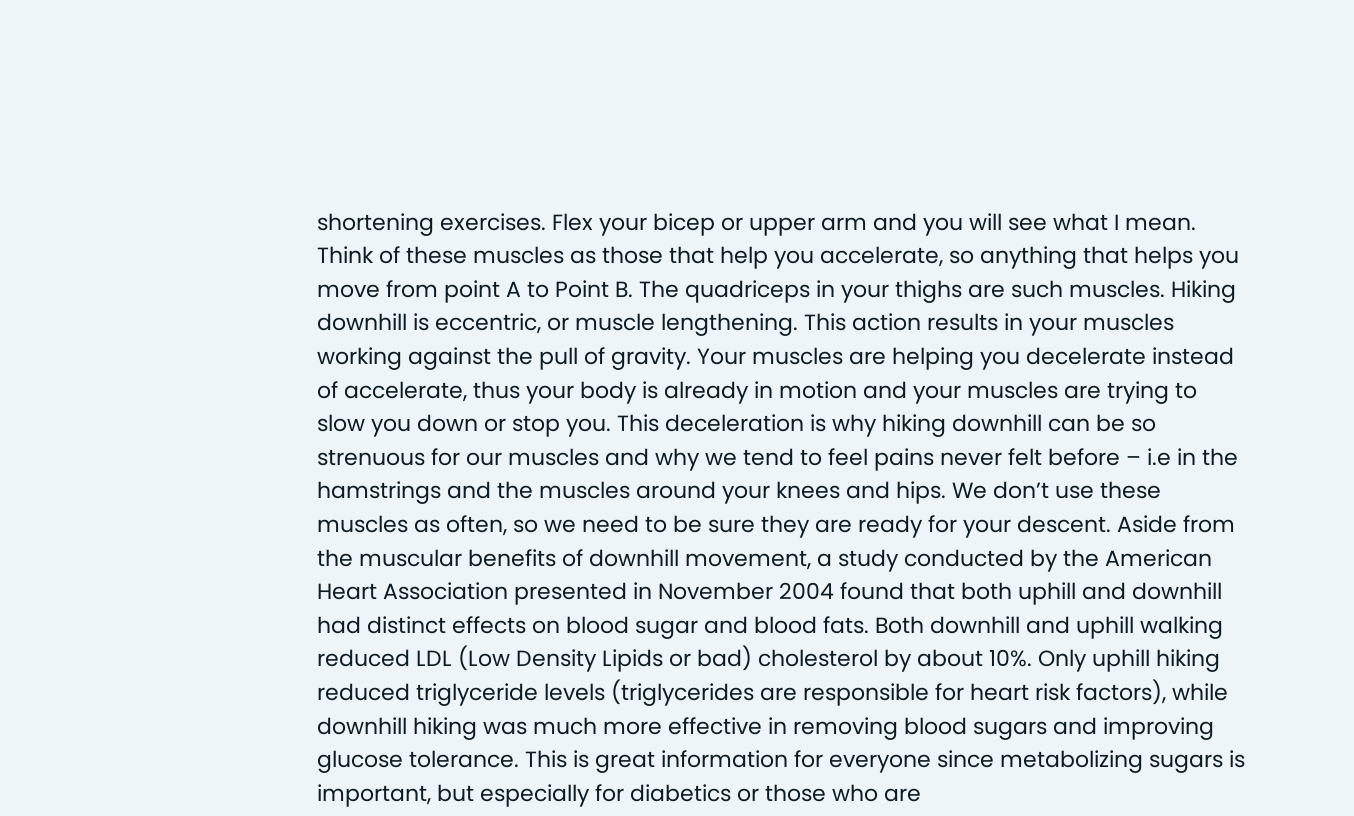shortening exercises. Flex your bicep or upper arm and you will see what I mean. Think of these muscles as those that help you accelerate, so anything that helps you move from point A to Point B. The quadriceps in your thighs are such muscles. Hiking downhill is eccentric, or muscle lengthening. This action results in your muscles working against the pull of gravity. Your muscles are helping you decelerate instead of accelerate, thus your body is already in motion and your muscles are trying to slow you down or stop you. This deceleration is why hiking downhill can be so strenuous for our muscles and why we tend to feel pains never felt before – i.e in the hamstrings and the muscles around your knees and hips. We don’t use these muscles as often, so we need to be sure they are ready for your descent. Aside from the muscular benefits of downhill movement, a study conducted by the American Heart Association presented in November 2004 found that both uphill and downhill had distinct effects on blood sugar and blood fats. Both downhill and uphill walking reduced LDL (Low Density Lipids or bad) cholesterol by about 10%. Only uphill hiking reduced triglyceride levels (triglycerides are responsible for heart risk factors), while downhill hiking was much more effective in removing blood sugars and improving glucose tolerance. This is great information for everyone since metabolizing sugars is important, but especially for diabetics or those who are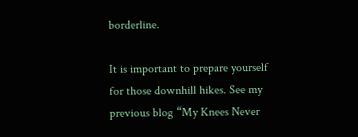borderline.

It is important to prepare yourself for those downhill hikes. See my previous blog “My Knees Never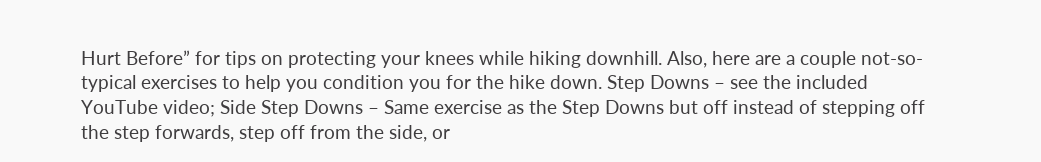Hurt Before” for tips on protecting your knees while hiking downhill. Also, here are a couple not-so-typical exercises to help you condition you for the hike down. Step Downs – see the included YouTube video; Side Step Downs – Same exercise as the Step Downs but off instead of stepping off the step forwards, step off from the side, or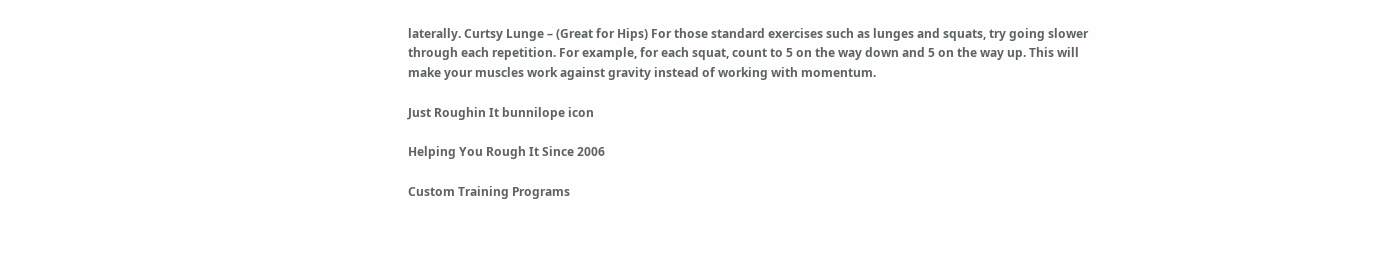laterally. Curtsy Lunge – (Great for Hips) For those standard exercises such as lunges and squats, try going slower through each repetition. For example, for each squat, count to 5 on the way down and 5 on the way up. This will make your muscles work against gravity instead of working with momentum.

Just Roughin It bunnilope icon

Helping You Rough It Since 2006

Custom Training Programs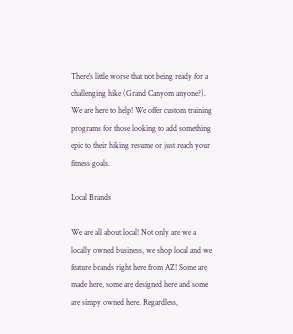There's little worse that not being ready for a challenging hike (Grand Canyom anyone?). We are here to help! We offer custom training programs for those looking to add something epic to their hiking resume or just reach your fitness goals.

Local Brands

We are all about local! Not only are we a locally owned business, we shop local and we feature brands right here from AZ! Some are made here, some are designed here and some are simpy owned here. Regardless,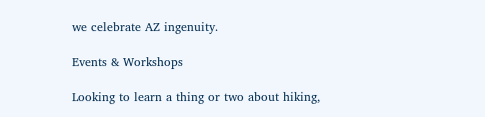we celebrate AZ ingenuity.

Events & Workshops

Looking to learn a thing or two about hiking,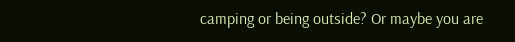camping or being outside? Or maybe you are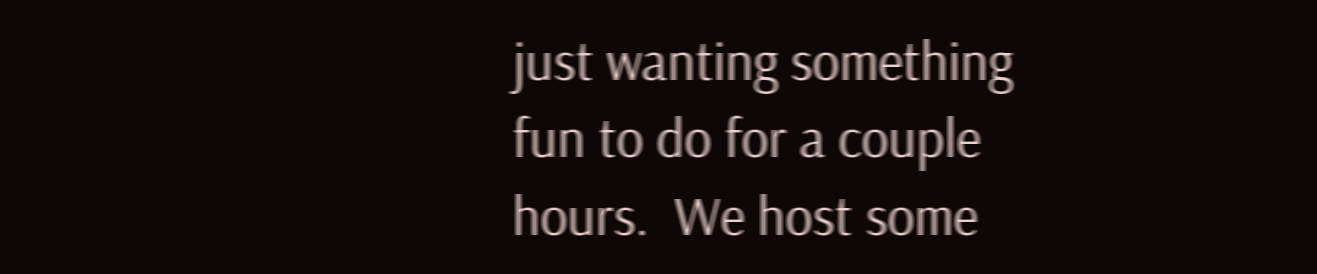just wanting something fun to do for a couple hours.  We host some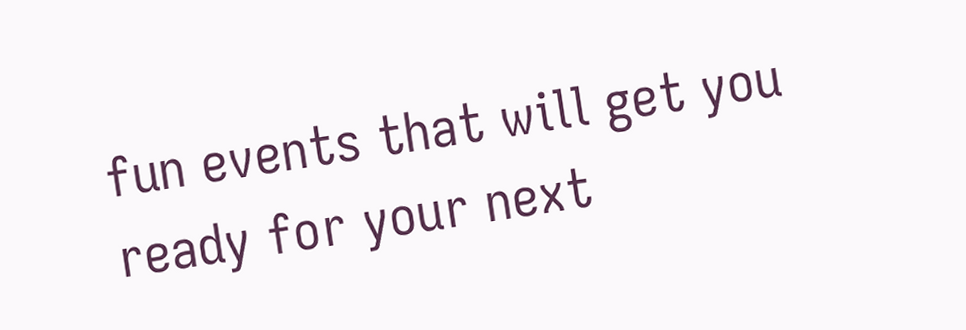fun events that will get you ready for your next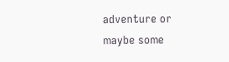adventure or maybe some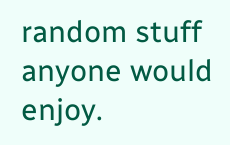random stuff anyone would enjoy.